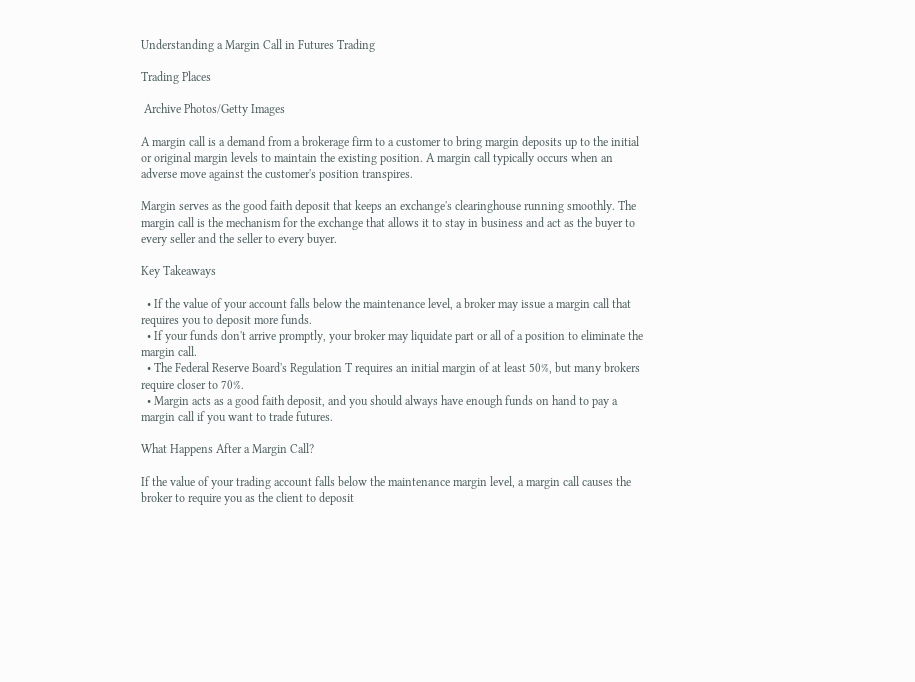Understanding a Margin Call in Futures Trading

Trading Places

 Archive Photos/Getty Images

A margin call is a demand from a brokerage firm to a customer to bring margin deposits up to the initial or original margin levels to maintain the existing position. A margin call typically occurs when an adverse move against the customer's position transpires.

Margin serves as the good faith deposit that keeps an exchange's clearinghouse running smoothly. The margin call is the mechanism for the exchange that allows it to stay in business and act as the buyer to every seller and the seller to every buyer.

Key Takeaways

  • If the value of your account falls below the maintenance level, a broker may issue a margin call that requires you to deposit more funds.
  • If your funds don't arrive promptly, your broker may liquidate part or all of a position to eliminate the margin call.
  • The Federal Reserve Board's Regulation T requires an initial margin of at least 50%, but many brokers require closer to 70%.
  • Margin acts as a good faith deposit, and you should always have enough funds on hand to pay a margin call if you want to trade futures.

What Happens After a Margin Call?

If the value of your trading account falls below the maintenance margin level, a margin call causes the broker to require you as the client to deposit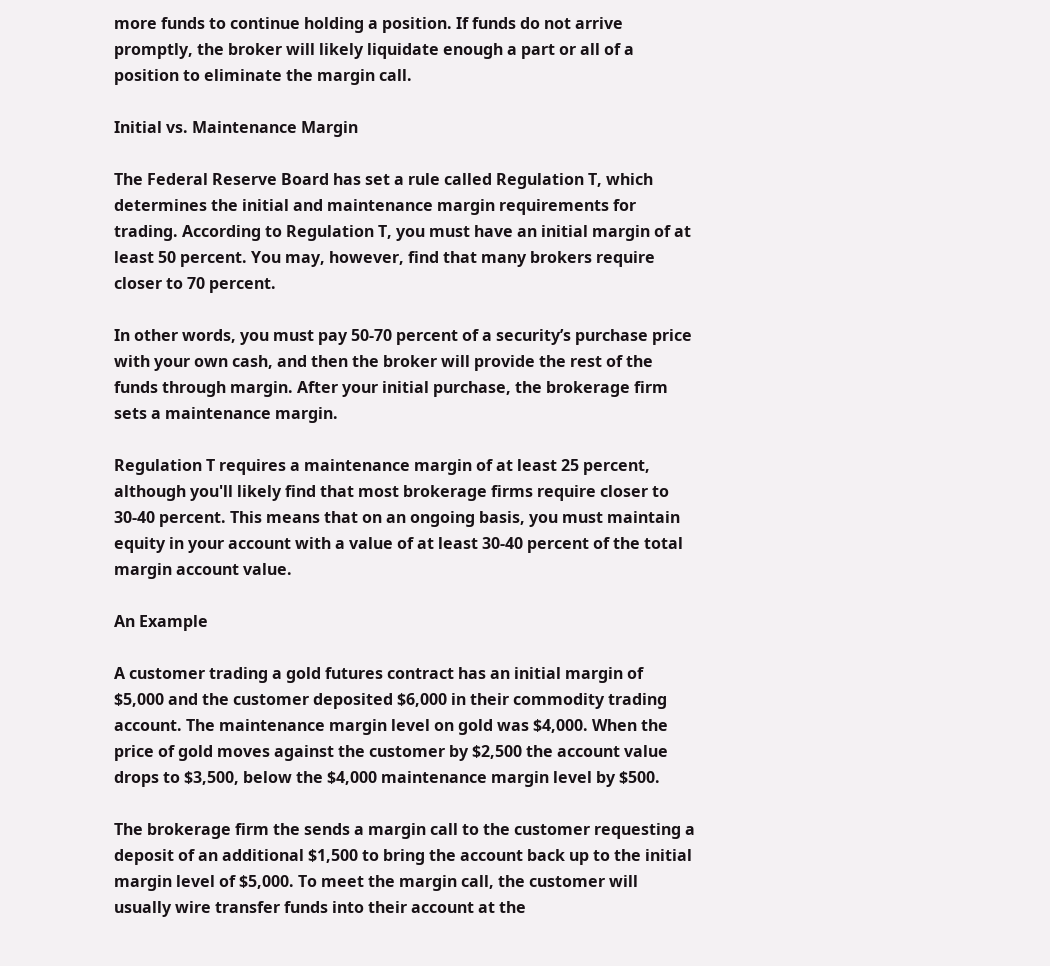more funds to continue holding a position. If funds do not arrive promptly, the broker will likely liquidate enough a part or all of a position to eliminate the margin call.

Initial vs. Maintenance Margin

The Federal Reserve Board has set a rule called Regulation T, which determines the initial and maintenance margin requirements for trading. According to Regulation T, you must have an initial margin of at least 50 percent. You may, however, find that many brokers require closer to 70 percent.

In other words, you must pay 50-70 percent of a security’s purchase price with your own cash, and then the broker will provide the rest of the funds through margin. After your initial purchase, the brokerage firm sets a maintenance margin.

Regulation T requires a maintenance margin of at least 25 percent, although you'll likely find that most brokerage firms require closer to 30-40 percent. This means that on an ongoing basis, you must maintain equity in your account with a value of at least 30-40 percent of the total margin account value.

An Example

A customer trading a gold futures contract has an initial margin of $5,000 and the customer deposited $6,000 in their commodity trading account. The maintenance margin level on gold was $4,000. When the price of gold moves against the customer by $2,500 the account value drops to $3,500, below the $4,000 maintenance margin level by $500.

The brokerage firm the sends a margin call to the customer requesting a deposit of an additional $1,500 to bring the account back up to the initial margin level of $5,000. To meet the margin call, the customer will usually wire transfer funds into their account at the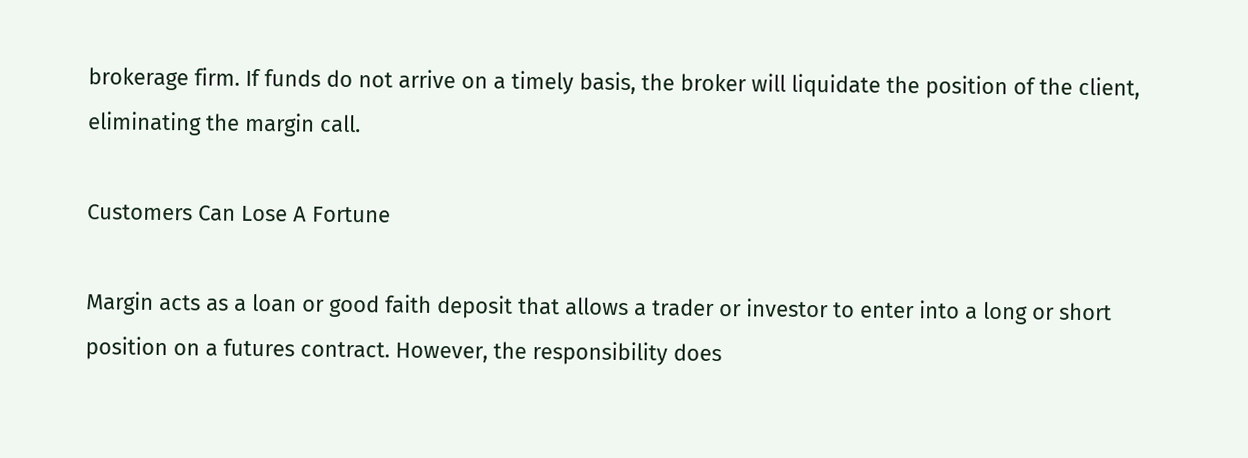brokerage firm. If funds do not arrive on a timely basis, the broker will liquidate the position of the client, eliminating the margin call.

Customers Can Lose A Fortune

Margin acts as a loan or good faith deposit that allows a trader or investor to enter into a long or short position on a futures contract. However, the responsibility does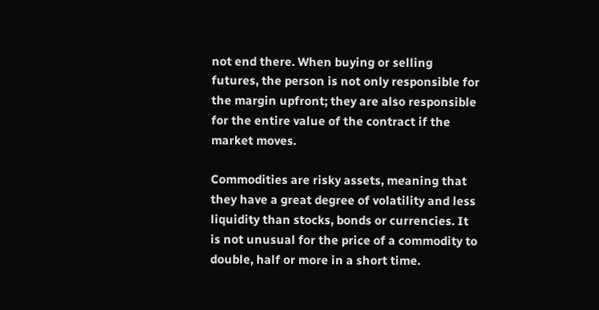not end there. When buying or selling futures, the person is not only responsible for the margin upfront; they are also responsible for the entire value of the contract if the market moves.

Commodities are risky assets, meaning that they have a great degree of volatility and less liquidity than stocks, bonds or currencies. It is not unusual for the price of a commodity to double, half or more in a short time.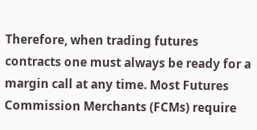Therefore, when trading futures contracts one must always be ready for a margin call at any time. Most Futures Commission Merchants (FCMs) require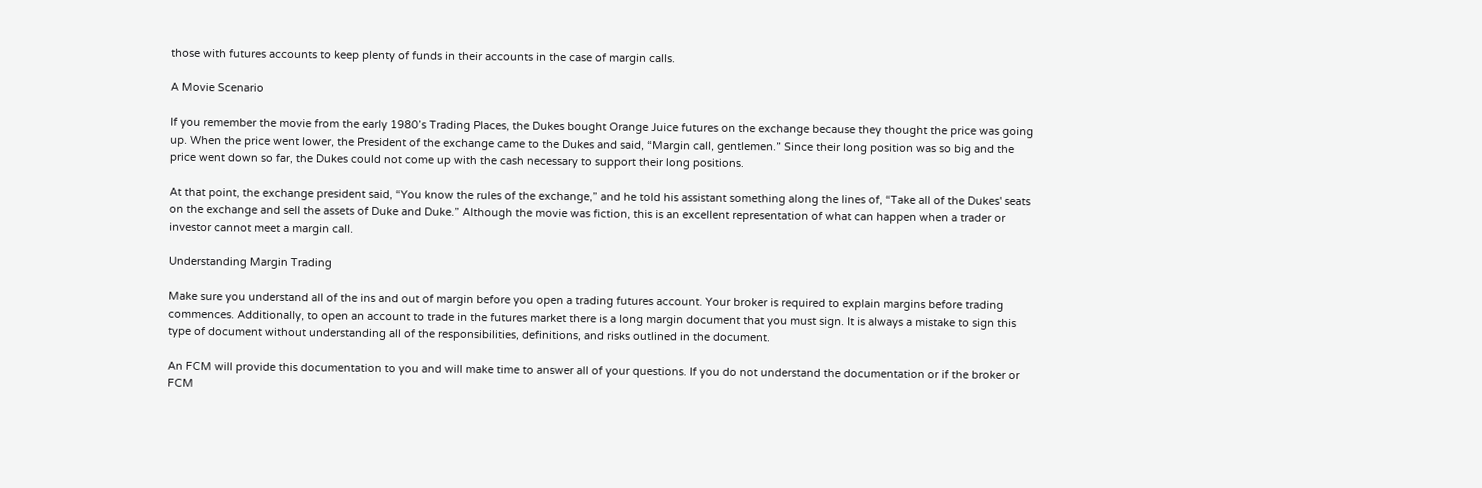those with futures accounts to keep plenty of funds in their accounts in the case of margin calls.

A Movie Scenario

If you remember the movie from the early 1980’s Trading Places, the Dukes bought Orange Juice futures on the exchange because they thought the price was going up. When the price went lower, the President of the exchange came to the Dukes and said, “Margin call, gentlemen.” Since their long position was so big and the price went down so far, the Dukes could not come up with the cash necessary to support their long positions.

At that point, the exchange president said, “You know the rules of the exchange,” and he told his assistant something along the lines of, “Take all of the Dukes' seats on the exchange and sell the assets of Duke and Duke.” Although the movie was fiction, this is an excellent representation of what can happen when a trader or investor cannot meet a margin call.

Understanding Margin Trading

Make sure you understand all of the ins and out of margin before you open a trading futures account. Your broker is required to explain margins before trading commences. Additionally, to open an account to trade in the futures market there is a long margin document that you must sign. It is always a mistake to sign this type of document without understanding all of the responsibilities, definitions, and risks outlined in the document.

An FCM will provide this documentation to you and will make time to answer all of your questions. If you do not understand the documentation or if the broker or FCM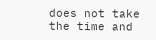does not take the time and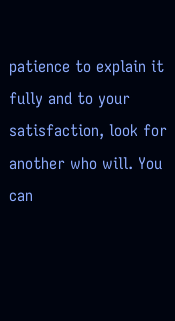patience to explain it fully and to your satisfaction, look for another who will. You can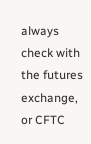always check with the futures exchange, or CFTC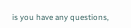is you have any questions,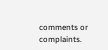comments or complaints.